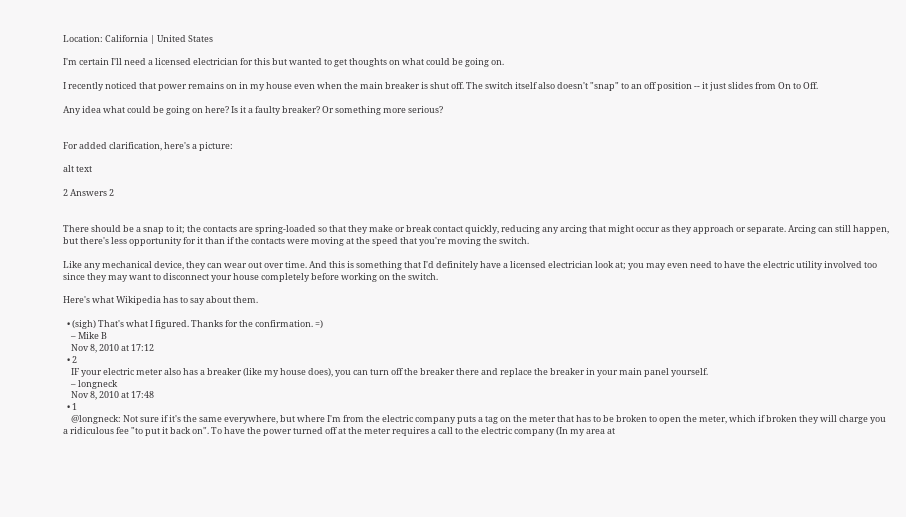Location: California | United States

I'm certain I'll need a licensed electrician for this but wanted to get thoughts on what could be going on.

I recently noticed that power remains on in my house even when the main breaker is shut off. The switch itself also doesn't "snap" to an off position -- it just slides from On to Off.

Any idea what could be going on here? Is it a faulty breaker? Or something more serious?


For added clarification, here's a picture:

alt text

2 Answers 2


There should be a snap to it; the contacts are spring-loaded so that they make or break contact quickly, reducing any arcing that might occur as they approach or separate. Arcing can still happen, but there's less opportunity for it than if the contacts were moving at the speed that you're moving the switch.

Like any mechanical device, they can wear out over time. And this is something that I'd definitely have a licensed electrician look at; you may even need to have the electric utility involved too since they may want to disconnect your house completely before working on the switch.

Here's what Wikipedia has to say about them.

  • (sigh) That's what I figured. Thanks for the confirmation. =)
    – Mike B
    Nov 8, 2010 at 17:12
  • 2
    IF your electric meter also has a breaker (like my house does), you can turn off the breaker there and replace the breaker in your main panel yourself.
    – longneck
    Nov 8, 2010 at 17:48
  • 1
    @longneck: Not sure if it's the same everywhere, but where I'm from the electric company puts a tag on the meter that has to be broken to open the meter, which if broken they will charge you a ridiculous fee "to put it back on". To have the power turned off at the meter requires a call to the electric company (In my area at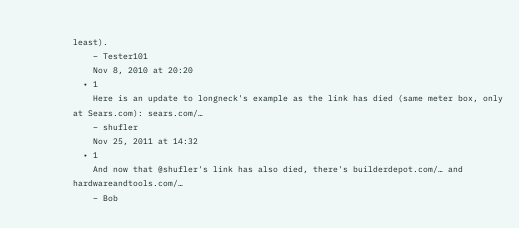least).
    – Tester101
    Nov 8, 2010 at 20:20
  • 1
    Here is an update to longneck's example as the link has died (same meter box, only at Sears.com): sears.com/…
    – shufler
    Nov 25, 2011 at 14:32
  • 1
    And now that @shufler's link has also died, there's builderdepot.com/… and hardwareandtools.com/…
    – Bob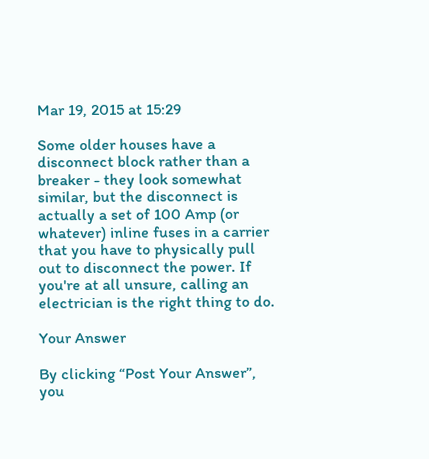Mar 19, 2015 at 15:29

Some older houses have a disconnect block rather than a breaker - they look somewhat similar, but the disconnect is actually a set of 100 Amp (or whatever) inline fuses in a carrier that you have to physically pull out to disconnect the power. If you're at all unsure, calling an electrician is the right thing to do.

Your Answer

By clicking “Post Your Answer”, you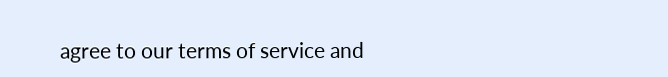agree to our terms of service and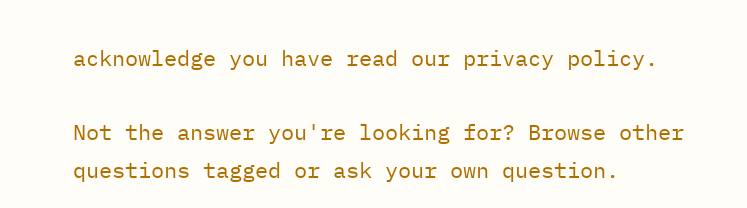acknowledge you have read our privacy policy.

Not the answer you're looking for? Browse other questions tagged or ask your own question.